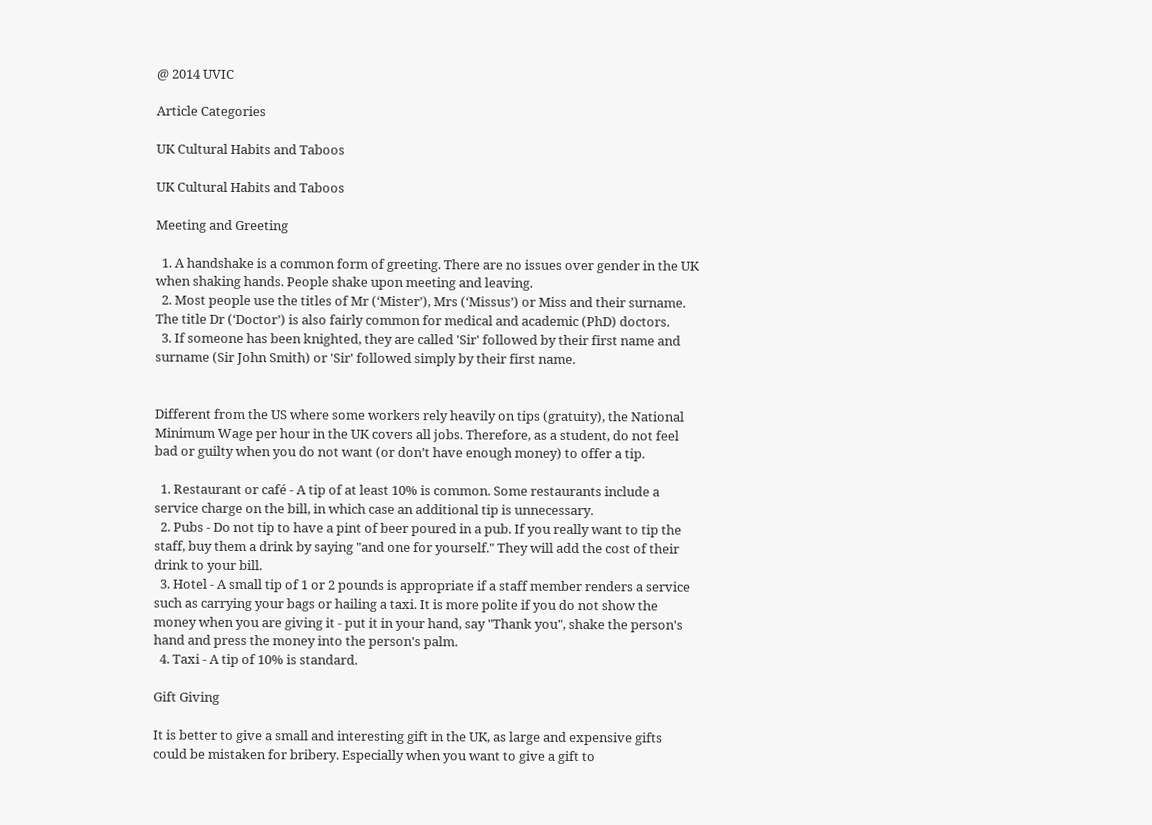@ 2014 UVIC

Article Categories

UK Cultural Habits and Taboos

UK Cultural Habits and Taboos

Meeting and Greeting

  1. A handshake is a common form of greeting. There are no issues over gender in the UK when shaking hands. People shake upon meeting and leaving.
  2. Most people use the titles of Mr (‘Mister’), Mrs (‘Missus’) or Miss and their surname. The title Dr (‘Doctor’) is also fairly common for medical and academic (PhD) doctors.
  3. If someone has been knighted, they are called 'Sir' followed by their first name and surname (Sir John Smith) or 'Sir' followed simply by their first name.


Different from the US where some workers rely heavily on tips (gratuity), the National Minimum Wage per hour in the UK covers all jobs. Therefore, as a student, do not feel bad or guilty when you do not want (or don’t have enough money) to offer a tip.

  1. Restaurant or café - A tip of at least 10% is common. Some restaurants include a service charge on the bill, in which case an additional tip is unnecessary.
  2. Pubs - Do not tip to have a pint of beer poured in a pub. If you really want to tip the staff, buy them a drink by saying "and one for yourself." They will add the cost of their drink to your bill.
  3. Hotel - A small tip of 1 or 2 pounds is appropriate if a staff member renders a service such as carrying your bags or hailing a taxi. It is more polite if you do not show the money when you are giving it - put it in your hand, say "Thank you", shake the person's hand and press the money into the person's palm.
  4. Taxi - A tip of 10% is standard.

Gift Giving

It is better to give a small and interesting gift in the UK, as large and expensive gifts could be mistaken for bribery. Especially when you want to give a gift to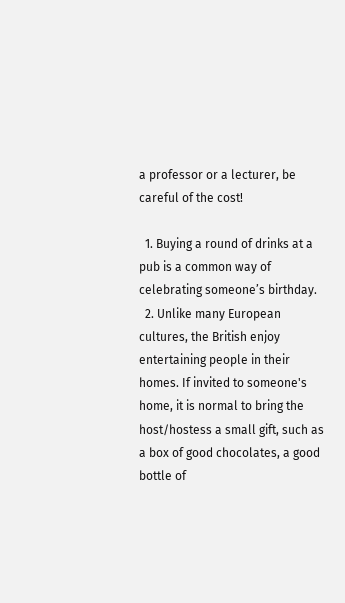a professor or a lecturer, be careful of the cost!

  1. Buying a round of drinks at a pub is a common way of celebrating someone’s birthday.
  2. Unlike many European cultures, the British enjoy entertaining people in their homes. If invited to someone's home, it is normal to bring the host/hostess a small gift, such as a box of good chocolates, a good bottle of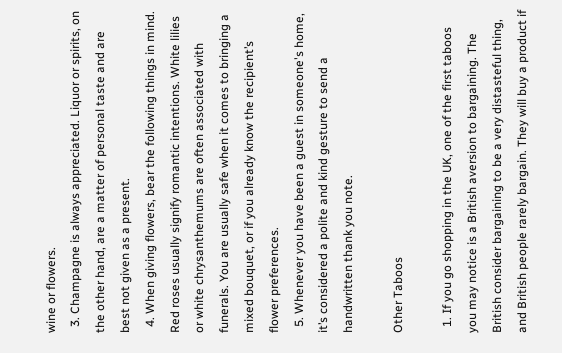wine or flowers.
  3. Champagne is always appreciated. Liquor or spirits, on the other hand, are a matter of personal taste and are best not given as a present.
  4. When giving flowers, bear the following things in mind. Red roses usually signify romantic intentions. White lilies or white chrysanthemums are often associated with funerals. You are usually safe when it comes to bringing a mixed bouquet, or if you already know the recipient’s flower preferences.
  5. Whenever you have been a guest in someone's home, it’s considered a polite and kind gesture to send a handwritten thank you note.

Other Taboos

  1. If you go shopping in the UK, one of the first taboos you may notice is a British aversion to bargaining. The British consider bargaining to be a very distasteful thing, and British people rarely bargain. They will buy a product if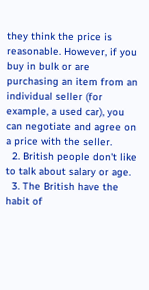they think the price is reasonable. However, if you buy in bulk or are purchasing an item from an individual seller (for example, a used car), you can negotiate and agree on a price with the seller.
  2. British people don't like to talk about salary or age.
  3. The British have the habit of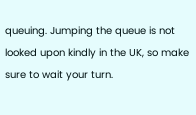queuing. Jumping the queue is not looked upon kindly in the UK, so make sure to wait your turn.